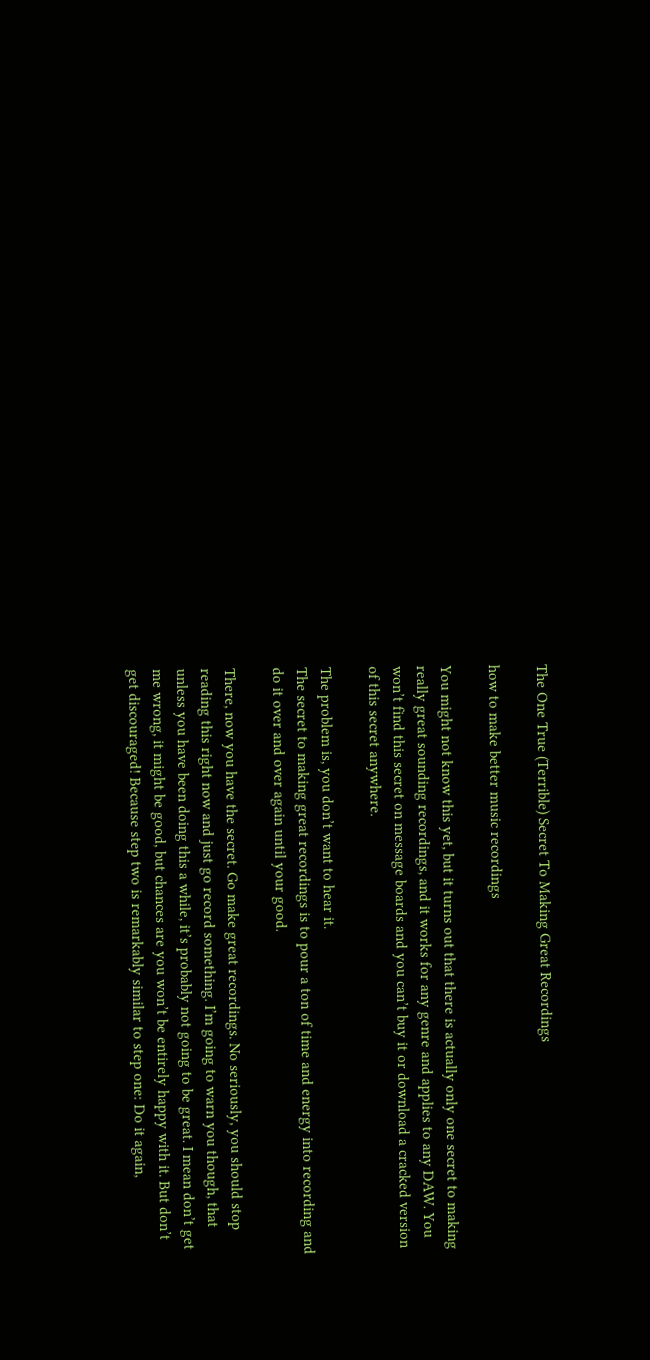The One True (Terrible) Secret To Making Great Recordings

how to make better music recordings

You might not know this yet, but it turns out that there is actually only one secret to making really great sounding recordings, and it works for any genre and applies to any DAW. You won’t find this secret on message boards and you can’t buy it or download a cracked version of this secret anywhere.

The problem is, you don’t want to hear it.
The secret to making great recordings is to pour a ton of time and energy into recording and do it over and over again until your good.

There, now you have the secret. Go make great recordings. No seriously, you should stop reading this right now and just go record something. I’m going to warn you though, that unless you have been doing this a while, it’s probably not going to be great. I mean don’t get me wrong, it might be good, but chances are you won’t be entirely happy with it. But don’t get discouraged! Because step two is remarkably similar to step one: Do it again,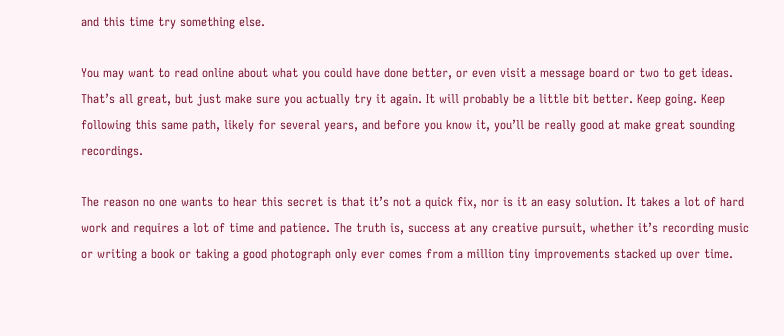and this time try something else.

You may want to read online about what you could have done better, or even visit a message board or two to get ideas. That’s all great, but just make sure you actually try it again. It will probably be a little bit better. Keep going. Keep following this same path, likely for several years, and before you know it, you’ll be really good at make great sounding recordings.

The reason no one wants to hear this secret is that it’s not a quick fix, nor is it an easy solution. It takes a lot of hard work and requires a lot of time and patience. The truth is, success at any creative pursuit, whether it’s recording music or writing a book or taking a good photograph only ever comes from a million tiny improvements stacked up over time.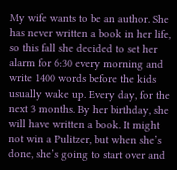My wife wants to be an author. She has never written a book in her life, so this fall she decided to set her alarm for 6:30 every morning and write 1400 words before the kids usually wake up. Every day, for the next 3 months. By her birthday, she will have written a book. It might not win a Pulitzer, but when she’s done, she’s going to start over and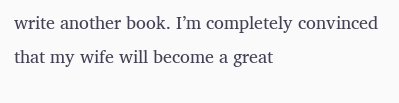write another book. I’m completely convinced that my wife will become a great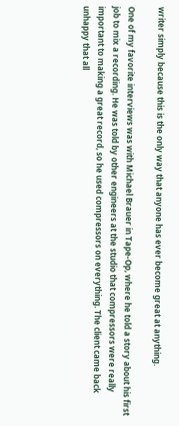writer simply because this is the only way that anyone has ever become great at anything.

One of my favorite interviews was with Michael Brauer in Tape-Op, where he told a story about his first job to mix a recording. He was told by other engineers at the studio that compressors were really important to making a great record, so he used compressors on everything. The client came back unhappy that all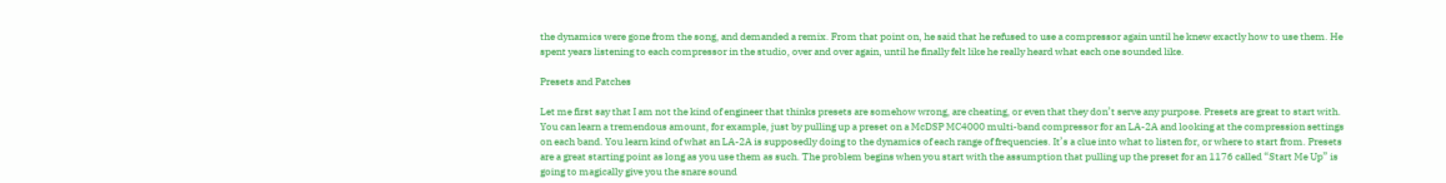the dynamics were gone from the song, and demanded a remix. From that point on, he said that he refused to use a compressor again until he knew exactly how to use them. He spent years listening to each compressor in the studio, over and over again, until he finally felt like he really heard what each one sounded like.

Presets and Patches

Let me first say that I am not the kind of engineer that thinks presets are somehow wrong, are cheating, or even that they don’t serve any purpose. Presets are great to start with. You can learn a tremendous amount, for example, just by pulling up a preset on a McDSP MC4000 multi-band compressor for an LA-2A and looking at the compression settings on each band. You learn kind of what an LA-2A is supposedly doing to the dynamics of each range of frequencies. It’s a clue into what to listen for, or where to start from. Presets are a great starting point as long as you use them as such. The problem begins when you start with the assumption that pulling up the preset for an 1176 called “Start Me Up” is going to magically give you the snare sound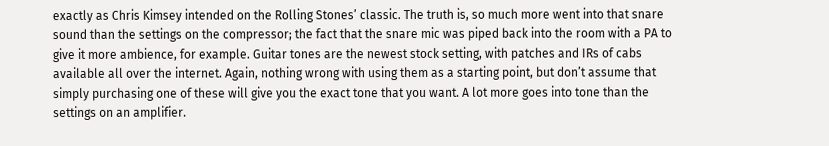exactly as Chris Kimsey intended on the Rolling Stones’ classic. The truth is, so much more went into that snare sound than the settings on the compressor; the fact that the snare mic was piped back into the room with a PA to give it more ambience, for example. Guitar tones are the newest stock setting, with patches and IRs of cabs available all over the internet. Again, nothing wrong with using them as a starting point, but don’t assume that simply purchasing one of these will give you the exact tone that you want. A lot more goes into tone than the settings on an amplifier.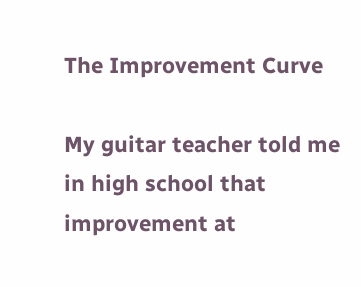The Improvement Curve

My guitar teacher told me in high school that improvement at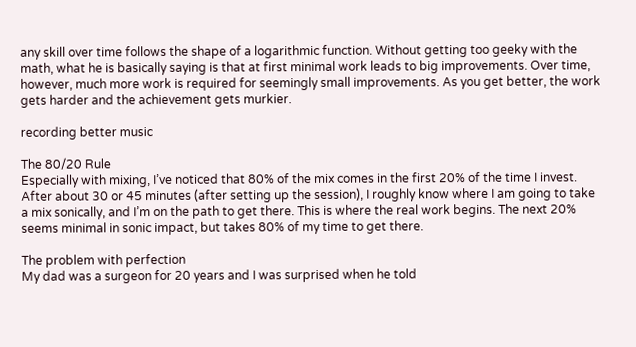any skill over time follows the shape of a logarithmic function. Without getting too geeky with the math, what he is basically saying is that at first minimal work leads to big improvements. Over time, however, much more work is required for seemingly small improvements. As you get better, the work gets harder and the achievement gets murkier.

recording better music

The 80/20 Rule
Especially with mixing, I’ve noticed that 80% of the mix comes in the first 20% of the time I invest. After about 30 or 45 minutes (after setting up the session), I roughly know where I am going to take a mix sonically, and I’m on the path to get there. This is where the real work begins. The next 20% seems minimal in sonic impact, but takes 80% of my time to get there.

The problem with perfection
My dad was a surgeon for 20 years and I was surprised when he told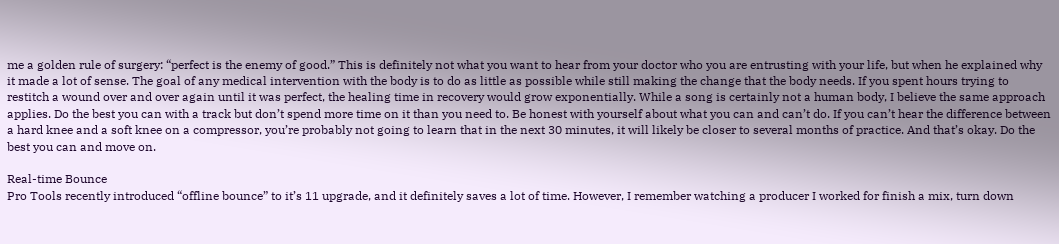me a golden rule of surgery: “perfect is the enemy of good.” This is definitely not what you want to hear from your doctor who you are entrusting with your life, but when he explained why it made a lot of sense. The goal of any medical intervention with the body is to do as little as possible while still making the change that the body needs. If you spent hours trying to restitch a wound over and over again until it was perfect, the healing time in recovery would grow exponentially. While a song is certainly not a human body, I believe the same approach applies. Do the best you can with a track but don’t spend more time on it than you need to. Be honest with yourself about what you can and can’t do. If you can’t hear the difference between a hard knee and a soft knee on a compressor, you’re probably not going to learn that in the next 30 minutes, it will likely be closer to several months of practice. And that’s okay. Do the best you can and move on.

Real-time Bounce
Pro Tools recently introduced “offline bounce” to it’s 11 upgrade, and it definitely saves a lot of time. However, I remember watching a producer I worked for finish a mix, turn down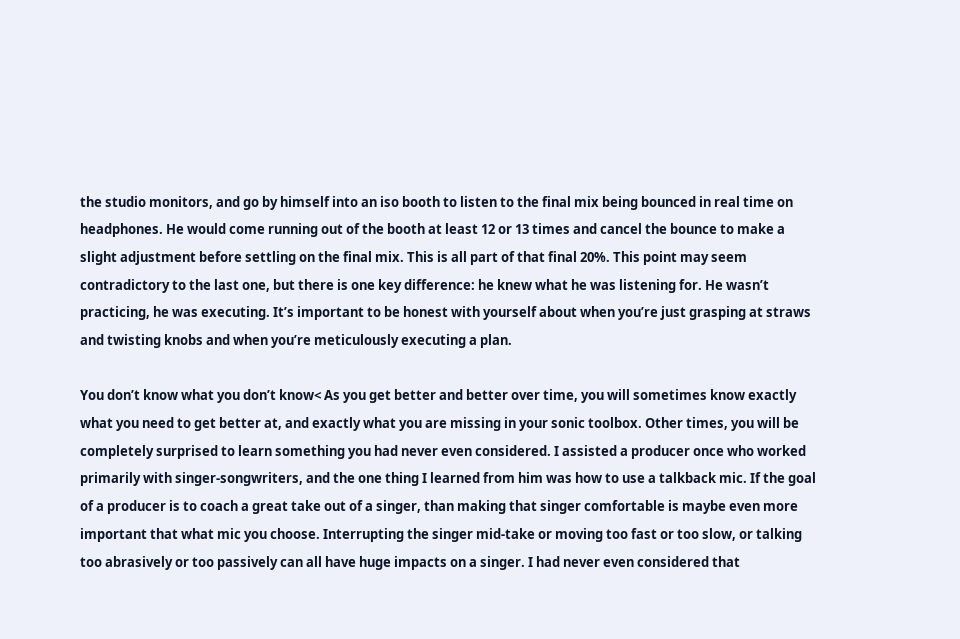the studio monitors, and go by himself into an iso booth to listen to the final mix being bounced in real time on headphones. He would come running out of the booth at least 12 or 13 times and cancel the bounce to make a slight adjustment before settling on the final mix. This is all part of that final 20%. This point may seem contradictory to the last one, but there is one key difference: he knew what he was listening for. He wasn’t practicing, he was executing. It’s important to be honest with yourself about when you’re just grasping at straws and twisting knobs and when you’re meticulously executing a plan.

You don’t know what you don’t know< As you get better and better over time, you will sometimes know exactly what you need to get better at, and exactly what you are missing in your sonic toolbox. Other times, you will be completely surprised to learn something you had never even considered. I assisted a producer once who worked primarily with singer-songwriters, and the one thing I learned from him was how to use a talkback mic. If the goal of a producer is to coach a great take out of a singer, than making that singer comfortable is maybe even more important that what mic you choose. Interrupting the singer mid-take or moving too fast or too slow, or talking too abrasively or too passively can all have huge impacts on a singer. I had never even considered that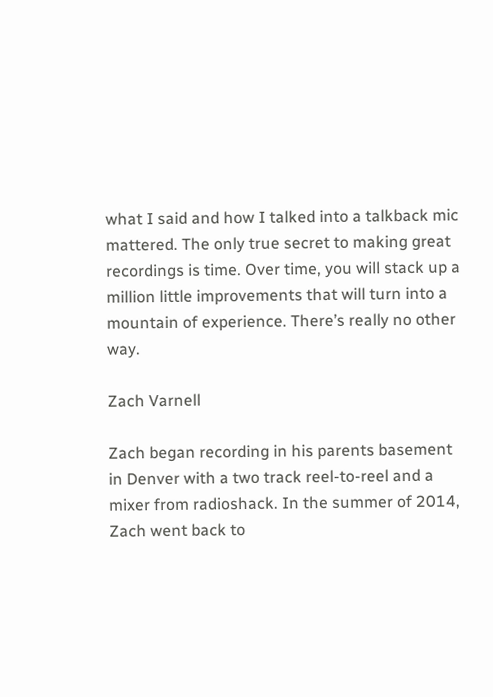what I said and how I talked into a talkback mic mattered. The only true secret to making great recordings is time. Over time, you will stack up a million little improvements that will turn into a mountain of experience. There’s really no other way.

Zach Varnell

Zach began recording in his parents basement in Denver with a two track reel-to-reel and a mixer from radioshack. In the summer of 2014, Zach went back to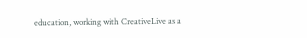education, working with CreativeLive as a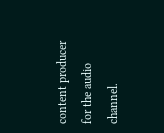content producer for the audio channel.